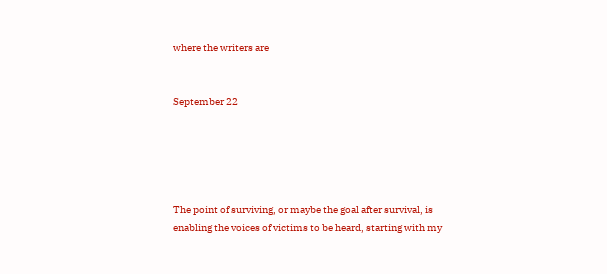where the writers are


September 22





The point of surviving, or maybe the goal after survival, is enabling the voices of victims to be heard, starting with my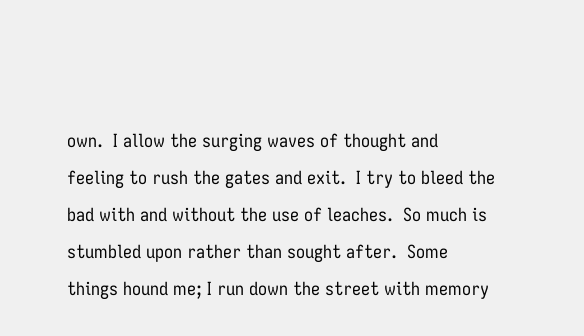own.  I allow the surging waves of thought and feeling to rush the gates and exit.  I try to bleed the bad with and without the use of leaches.  So much is stumbled upon rather than sought after.  Some things hound me; I run down the street with memory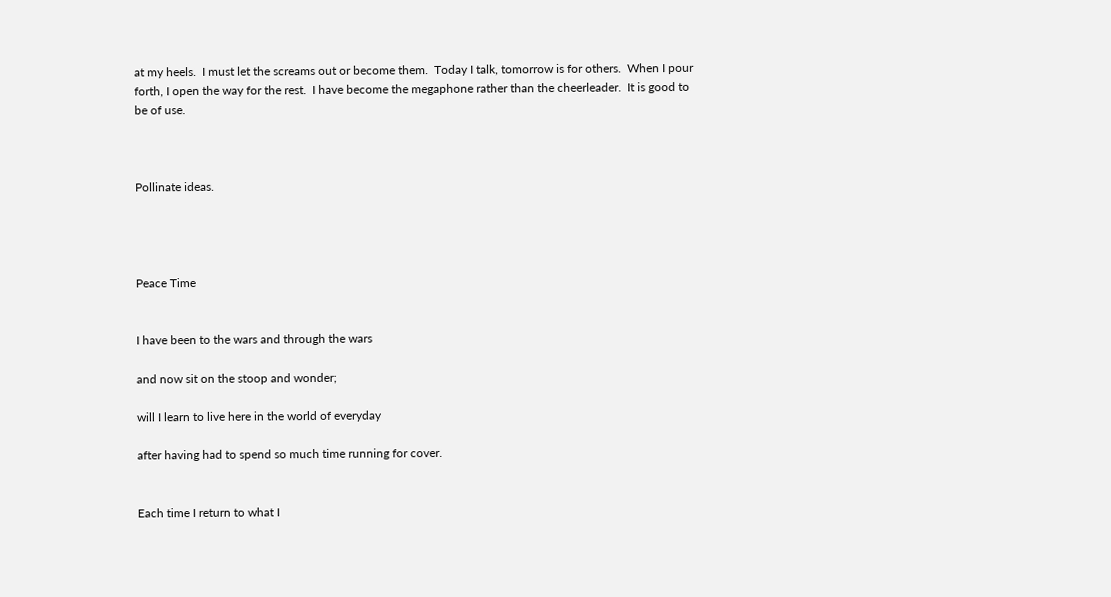at my heels.  I must let the screams out or become them.  Today I talk, tomorrow is for others.  When I pour forth, I open the way for the rest.  I have become the megaphone rather than the cheerleader.  It is good to be of use.



Pollinate ideas.




Peace Time


I have been to the wars and through the wars

and now sit on the stoop and wonder;

will I learn to live here in the world of everyday

after having had to spend so much time running for cover.


Each time I return to what I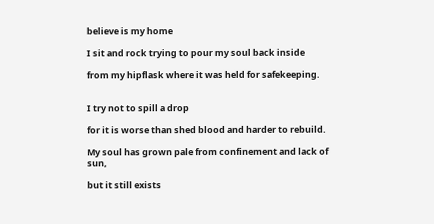believe is my home

I sit and rock trying to pour my soul back inside

from my hipflask where it was held for safekeeping.


I try not to spill a drop

for it is worse than shed blood and harder to rebuild.

My soul has grown pale from confinement and lack of sun,

but it still exists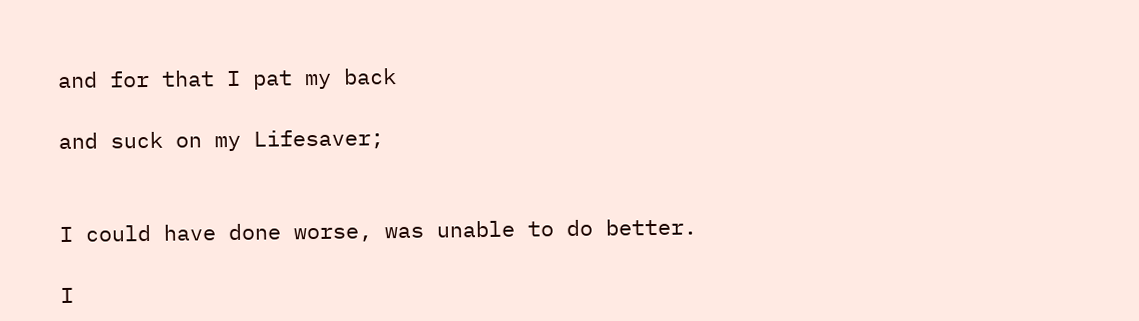and for that I pat my back

and suck on my Lifesaver;


I could have done worse, was unable to do better.

I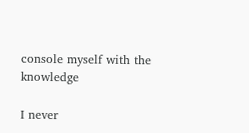console myself with the knowledge

I never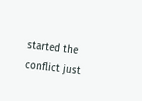started the conflict just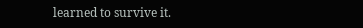learned to survive it.